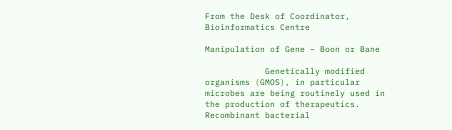From the Desk of Coordinator, Bioinformatics Centre

Manipulation of Gene – Boon or Bane

            Genetically modified organisms (GMOS), in particular microbes are being routinely used in the production of therapeutics. Recombinant bacterial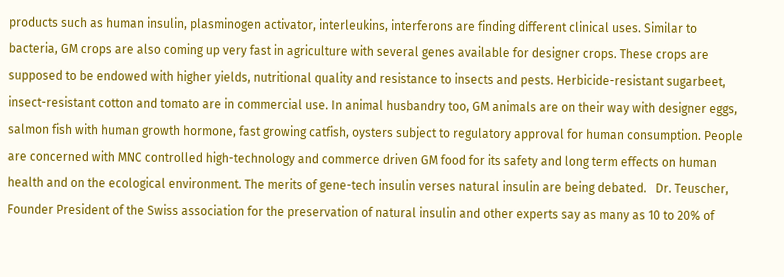products such as human insulin, plasminogen activator, interleukins, interferons are finding different clinical uses. Similar to bacteria, GM crops are also coming up very fast in agriculture with several genes available for designer crops. These crops are supposed to be endowed with higher yields, nutritional quality and resistance to insects and pests. Herbicide-resistant sugarbeet, insect-resistant cotton and tomato are in commercial use. In animal husbandry too, GM animals are on their way with designer eggs, salmon fish with human growth hormone, fast growing catfish, oysters subject to regulatory approval for human consumption. People are concerned with MNC controlled high-technology and commerce driven GM food for its safety and long term effects on human health and on the ecological environment. The merits of gene-tech insulin verses natural insulin are being debated.   Dr. Teuscher, Founder President of the Swiss association for the preservation of natural insulin and other experts say as many as 10 to 20% of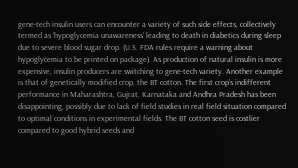gene-tech insulin users can encounter a variety of such side effects, collectively termed as ‘hypoglycemia unawareness’ leading to death in diabetics during sleep due to severe blood sugar drop. (U.S. FDA rules require a warning about  hypoglycemia to be printed on package). As production of natural insulin is more expensive, insulin producers are switching to gene-tech variety. Another example is that of genetically modified crop, the BT cotton. The first crop’s indifferent performance in Maharashtra, Gujrat, Karnataka and Andhra Pradesh has been disappointing, possibly due to lack of field studies in real field situation compared to optimal conditions in experimental fields. The BT cotton seed is costlier compared to good hybrid seeds and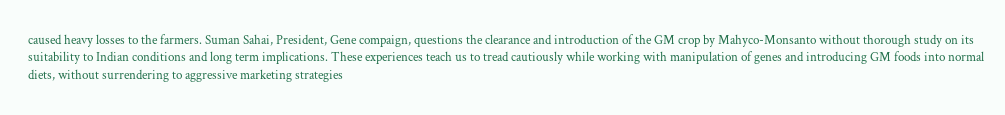caused heavy losses to the farmers. Suman Sahai, President, Gene compaign, questions the clearance and introduction of the GM crop by Mahyco-Monsanto without thorough study on its suitability to Indian conditions and long term implications. These experiences teach us to tread cautiously while working with manipulation of genes and introducing GM foods into normal diets, without surrendering to aggressive marketing strategies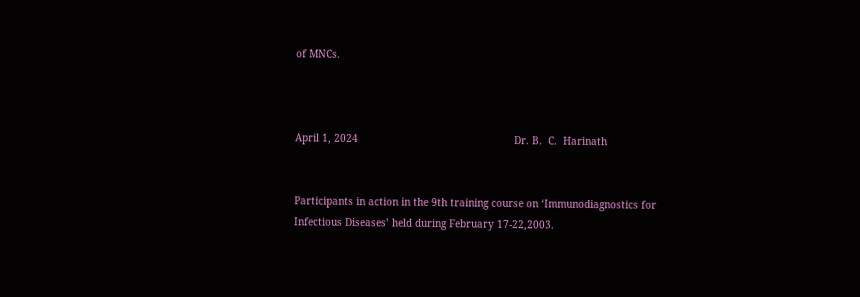of MNCs.



April 1, 2024                                                    Dr. B.  C.  Harinath


Participants in action in the 9th training course on ‘Immunodiagnostics for Infectious Diseases’ held during February 17-22,2003.